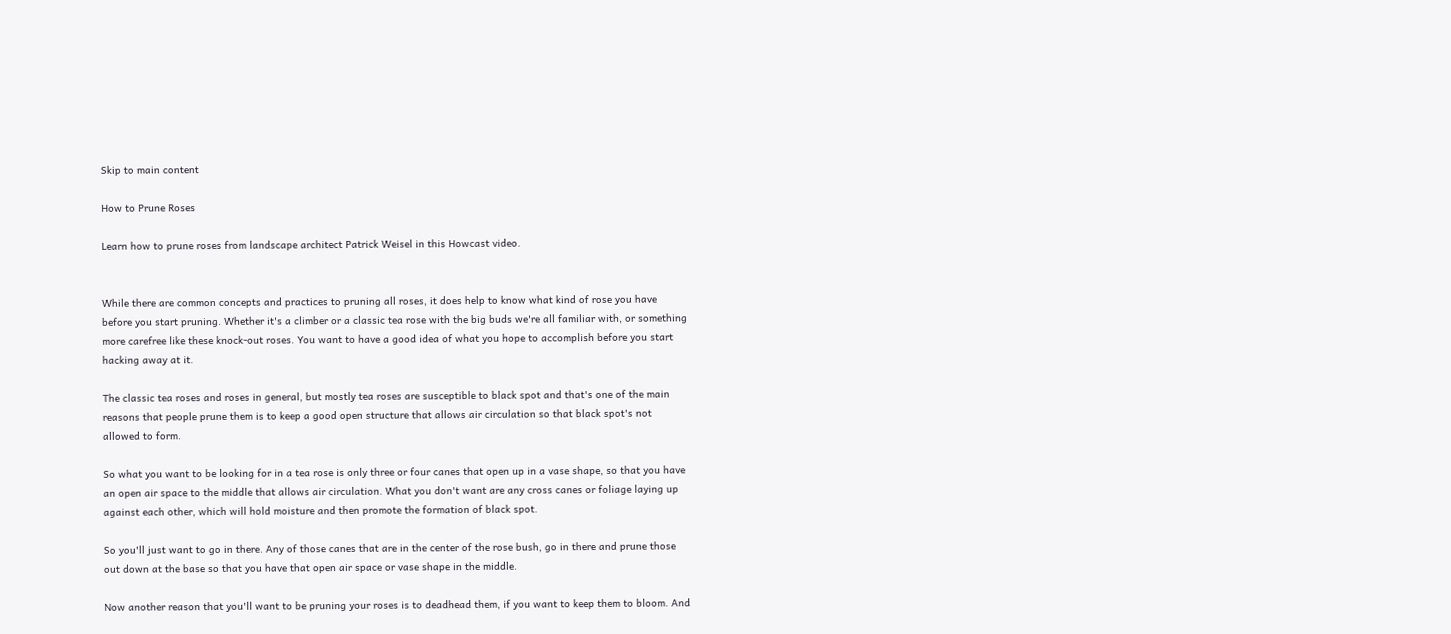Skip to main content

How to Prune Roses

Learn how to prune roses from landscape architect Patrick Weisel in this Howcast video.


While there are common concepts and practices to pruning all roses, it does help to know what kind of rose you have before you start pruning. Whether it's a climber or a classic tea rose with the big buds we're all familiar with, or something more carefree like these knock-out roses. You want to have a good idea of what you hope to accomplish before you start hacking away at it.

The classic tea roses and roses in general, but mostly tea roses are susceptible to black spot and that's one of the main reasons that people prune them is to keep a good open structure that allows air circulation so that black spot's not allowed to form.

So what you want to be looking for in a tea rose is only three or four canes that open up in a vase shape, so that you have an open air space to the middle that allows air circulation. What you don't want are any cross canes or foliage laying up against each other, which will hold moisture and then promote the formation of black spot.

So you'll just want to go in there. Any of those canes that are in the center of the rose bush, go in there and prune those out down at the base so that you have that open air space or vase shape in the middle.

Now another reason that you'll want to be pruning your roses is to deadhead them, if you want to keep them to bloom. And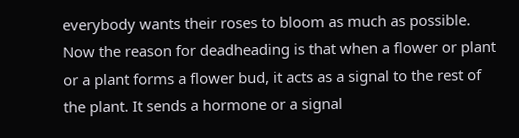everybody wants their roses to bloom as much as possible. Now the reason for deadheading is that when a flower or plant or a plant forms a flower bud, it acts as a signal to the rest of the plant. It sends a hormone or a signal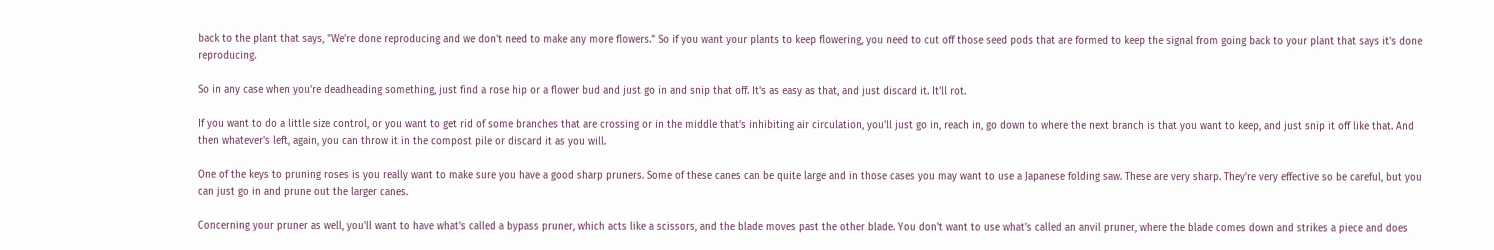back to the plant that says, "We're done reproducing and we don't need to make any more flowers." So if you want your plants to keep flowering, you need to cut off those seed pods that are formed to keep the signal from going back to your plant that says it's done reproducing.

So in any case when you're deadheading something, just find a rose hip or a flower bud and just go in and snip that off. It's as easy as that, and just discard it. It'll rot.

If you want to do a little size control, or you want to get rid of some branches that are crossing or in the middle that's inhibiting air circulation, you'll just go in, reach in, go down to where the next branch is that you want to keep, and just snip it off like that. And then whatever's left, again, you can throw it in the compost pile or discard it as you will.

One of the keys to pruning roses is you really want to make sure you have a good sharp pruners. Some of these canes can be quite large and in those cases you may want to use a Japanese folding saw. These are very sharp. They're very effective so be careful, but you can just go in and prune out the larger canes.

Concerning your pruner as well, you'll want to have what's called a bypass pruner, which acts like a scissors, and the blade moves past the other blade. You don't want to use what's called an anvil pruner, where the blade comes down and strikes a piece and does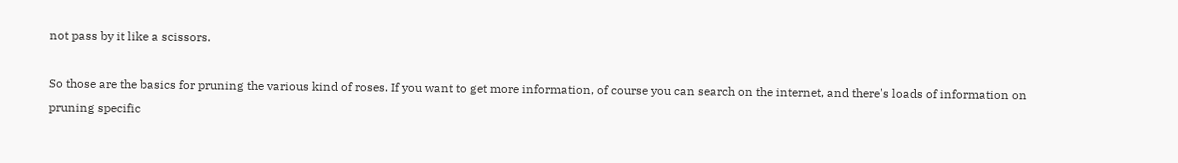not pass by it like a scissors.

So those are the basics for pruning the various kind of roses. If you want to get more information, of course you can search on the internet, and there's loads of information on pruning specific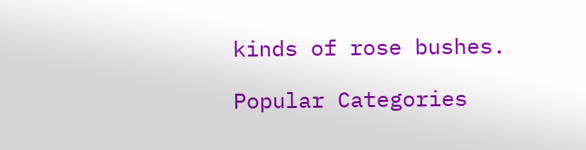kinds of rose bushes.

Popular Categories